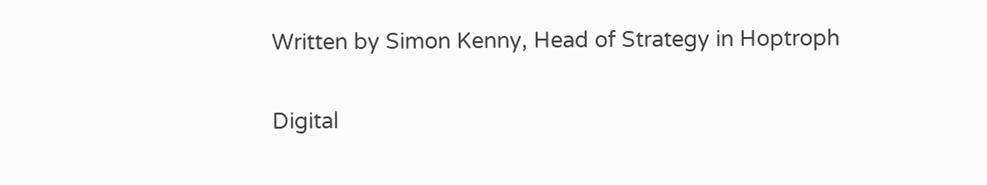Written by Simon Kenny, Head of Strategy in Hoptroph

Digital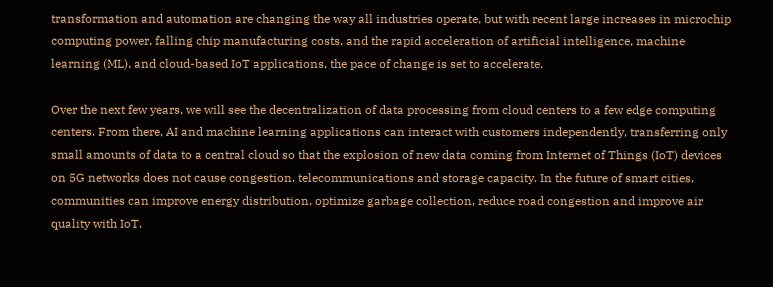transformation and automation are changing the way all industries operate, but with recent large increases in microchip computing power, falling chip manufacturing costs, and the rapid acceleration of artificial intelligence, machine learning (ML), and cloud-based IoT applications, the pace of change is set to accelerate.

Over the next few years, we will see the decentralization of data processing from cloud centers to a few edge computing centers. From there, AI and machine learning applications can interact with customers independently, transferring only small amounts of data to a central cloud so that the explosion of new data coming from Internet of Things (IoT) devices on 5G networks does not cause congestion. telecommunications and storage capacity. In the future of smart cities, communities can improve energy distribution, optimize garbage collection, reduce road congestion and improve air quality with IoT.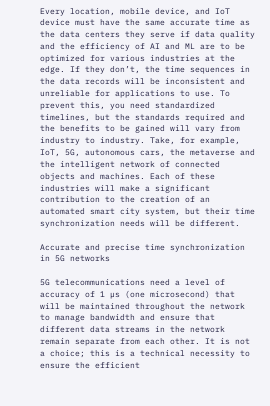Every location, mobile device, and IoT device must have the same accurate time as the data centers they serve if data quality and the efficiency of AI and ML are to be optimized for various industries at the edge. If they don’t, the time sequences in the data records will be inconsistent and unreliable for applications to use. To prevent this, you need standardized timelines, but the standards required and the benefits to be gained will vary from industry to industry. Take, for example, IoT, 5G, autonomous cars, the metaverse and the intelligent network of connected objects and machines. Each of these industries will make a significant contribution to the creation of an automated smart city system, but their time synchronization needs will be different.

Accurate and precise time synchronization in 5G networks

5G telecommunications need a level of accuracy of 1 µs (one microsecond) that will be maintained throughout the network to manage bandwidth and ensure that different data streams in the network remain separate from each other. It is not a choice; this is a technical necessity to ensure the efficient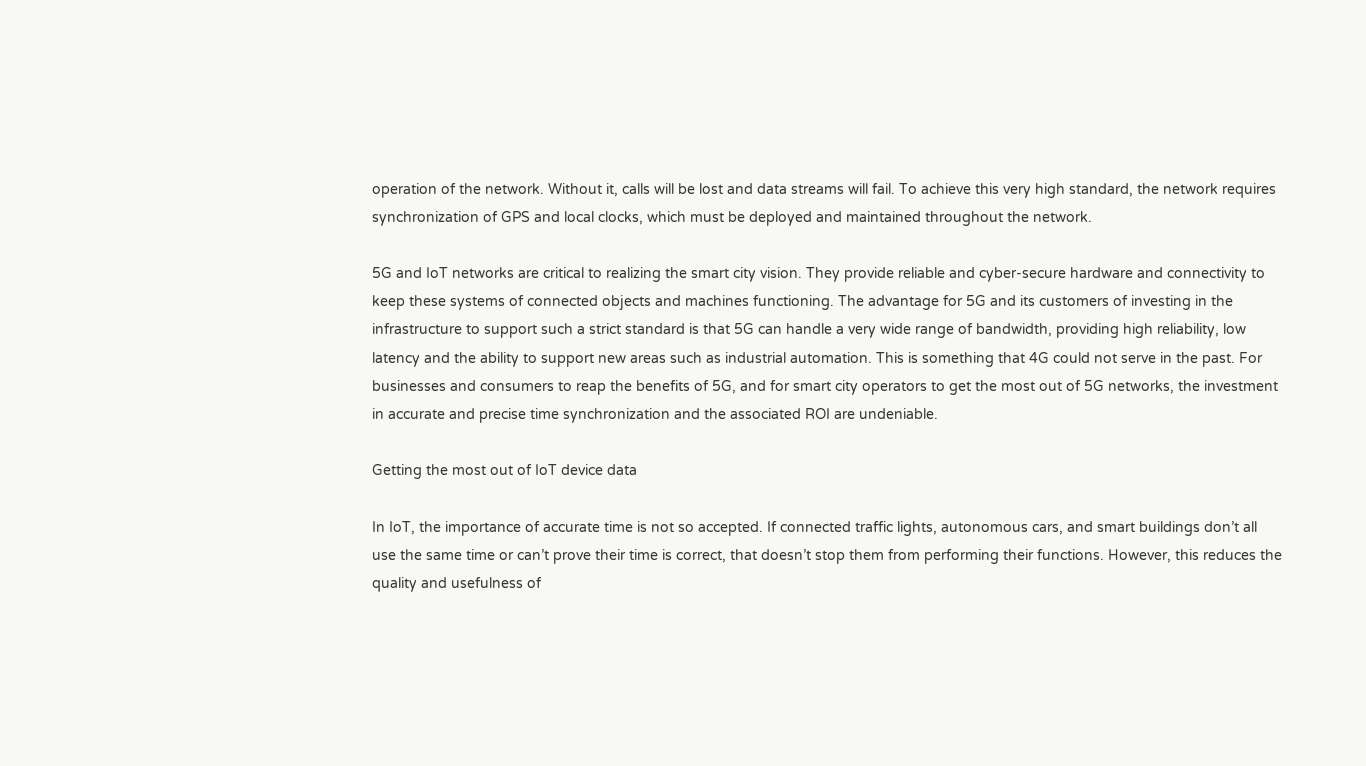operation of the network. Without it, calls will be lost and data streams will fail. To achieve this very high standard, the network requires synchronization of GPS and local clocks, which must be deployed and maintained throughout the network.

5G and IoT networks are critical to realizing the smart city vision. They provide reliable and cyber-secure hardware and connectivity to keep these systems of connected objects and machines functioning. The advantage for 5G and its customers of investing in the infrastructure to support such a strict standard is that 5G can handle a very wide range of bandwidth, providing high reliability, low latency and the ability to support new areas such as industrial automation. This is something that 4G could not serve in the past. For businesses and consumers to reap the benefits of 5G, and for smart city operators to get the most out of 5G networks, the investment in accurate and precise time synchronization and the associated ROI are undeniable.

Getting the most out of IoT device data

In IoT, the importance of accurate time is not so accepted. If connected traffic lights, autonomous cars, and smart buildings don’t all use the same time or can’t prove their time is correct, that doesn’t stop them from performing their functions. However, this reduces the quality and usefulness of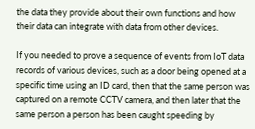the data they provide about their own functions and how their data can integrate with data from other devices.

If you needed to prove a sequence of events from IoT data records of various devices, such as a door being opened at a specific time using an ID card, then that the same person was captured on a remote CCTV camera, and then later that the same person a person has been caught speeding by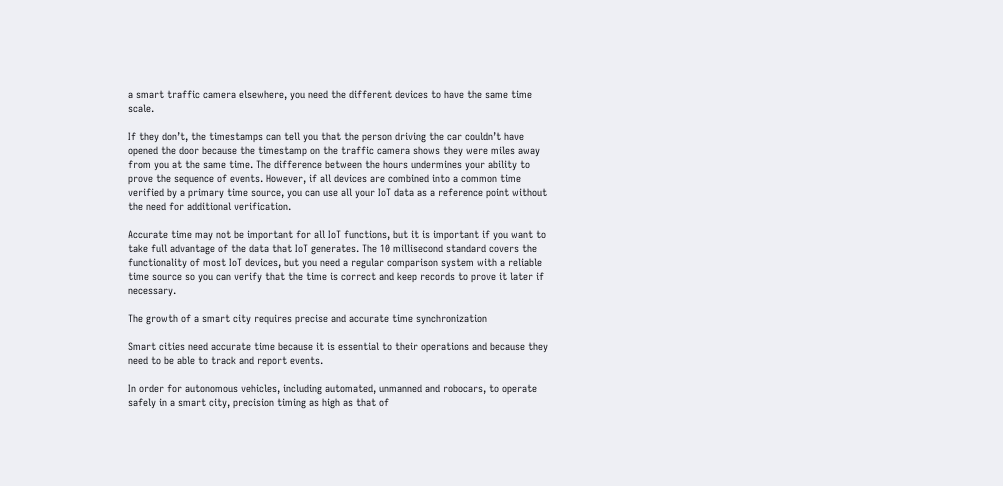a smart traffic camera elsewhere, you need the different devices to have the same time scale.

If they don’t, the timestamps can tell you that the person driving the car couldn’t have opened the door because the timestamp on the traffic camera shows they were miles away from you at the same time. The difference between the hours undermines your ability to prove the sequence of events. However, if all devices are combined into a common time verified by a primary time source, you can use all your IoT data as a reference point without the need for additional verification.

Accurate time may not be important for all IoT functions, but it is important if you want to take full advantage of the data that IoT generates. The 10 millisecond standard covers the functionality of most IoT devices, but you need a regular comparison system with a reliable time source so you can verify that the time is correct and keep records to prove it later if necessary.

The growth of a smart city requires precise and accurate time synchronization

Smart cities need accurate time because it is essential to their operations and because they need to be able to track and report events.

In order for autonomous vehicles, including automated, unmanned and robocars, to operate safely in a smart city, precision timing as high as that of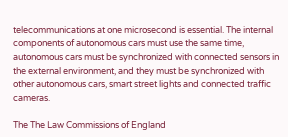telecommunications at one microsecond is essential. The internal components of autonomous cars must use the same time, autonomous cars must be synchronized with connected sensors in the external environment, and they must be synchronized with other autonomous cars, smart street lights and connected traffic cameras.

The The Law Commissions of England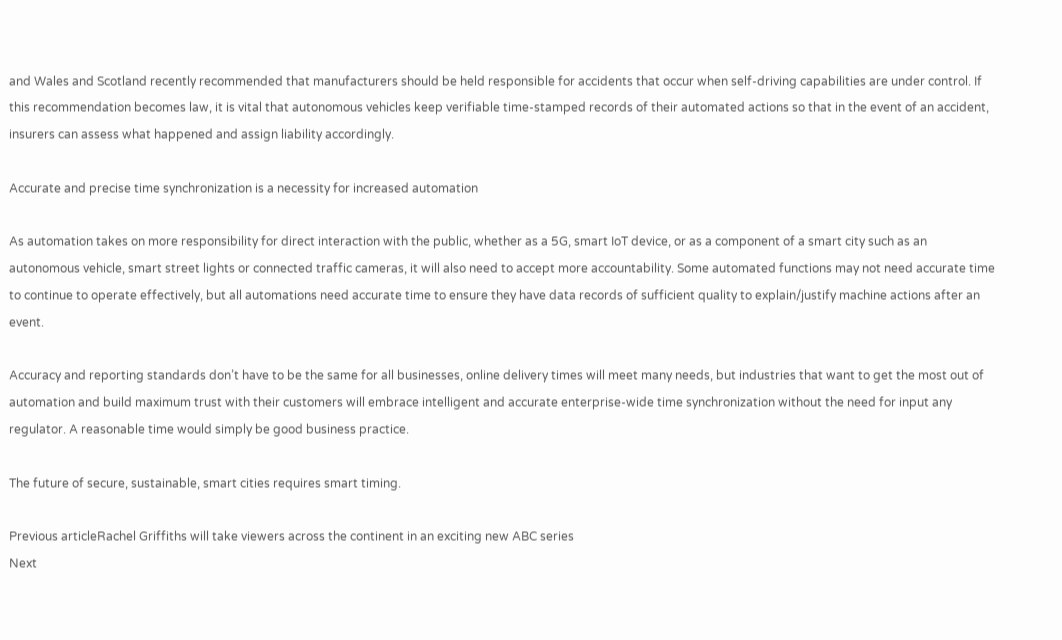and Wales and Scotland recently recommended that manufacturers should be held responsible for accidents that occur when self-driving capabilities are under control. If this recommendation becomes law, it is vital that autonomous vehicles keep verifiable time-stamped records of their automated actions so that in the event of an accident, insurers can assess what happened and assign liability accordingly.

Accurate and precise time synchronization is a necessity for increased automation

As automation takes on more responsibility for direct interaction with the public, whether as a 5G, smart IoT device, or as a component of a smart city such as an autonomous vehicle, smart street lights or connected traffic cameras, it will also need to accept more accountability. Some automated functions may not need accurate time to continue to operate effectively, but all automations need accurate time to ensure they have data records of sufficient quality to explain/justify machine actions after an event.

Accuracy and reporting standards don’t have to be the same for all businesses, online delivery times will meet many needs, but industries that want to get the most out of automation and build maximum trust with their customers will embrace intelligent and accurate enterprise-wide time synchronization without the need for input any regulator. A reasonable time would simply be good business practice.

The future of secure, sustainable, smart cities requires smart timing.

Previous articleRachel Griffiths will take viewers across the continent in an exciting new ABC series
Next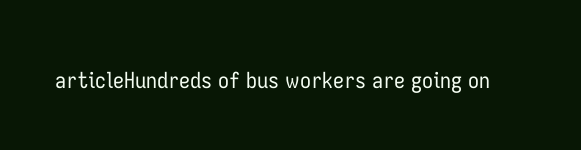articleHundreds of bus workers are going on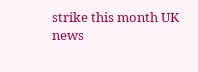strike this month UK news